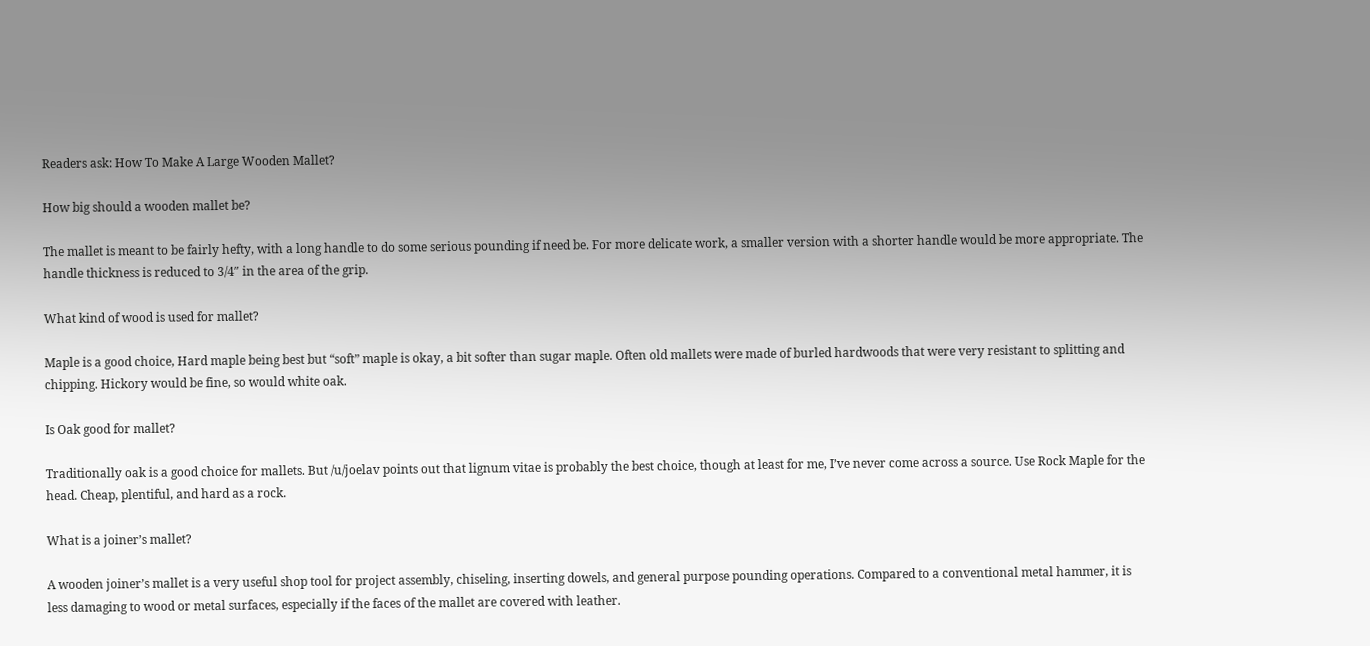Readers ask: How To Make A Large Wooden Mallet?

How big should a wooden mallet be?

The mallet is meant to be fairly hefty, with a long handle to do some serious pounding if need be. For more delicate work, a smaller version with a shorter handle would be more appropriate. The handle thickness is reduced to 3/4″ in the area of the grip.

What kind of wood is used for mallet?

Maple is a good choice, Hard maple being best but “soft” maple is okay, a bit softer than sugar maple. Often old mallets were made of burled hardwoods that were very resistant to splitting and chipping. Hickory would be fine, so would white oak.

Is Oak good for mallet?

Traditionally oak is a good choice for mallets. But /u/joelav points out that lignum vitae is probably the best choice, though at least for me, I’ve never come across a source. Use Rock Maple for the head. Cheap, plentiful, and hard as a rock.

What is a joiner’s mallet?

A wooden joiner’s mallet is a very useful shop tool for project assembly, chiseling, inserting dowels, and general purpose pounding operations. Compared to a conventional metal hammer, it is less damaging to wood or metal surfaces, especially if the faces of the mallet are covered with leather.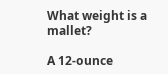What weight is a mallet?

A 12-ounce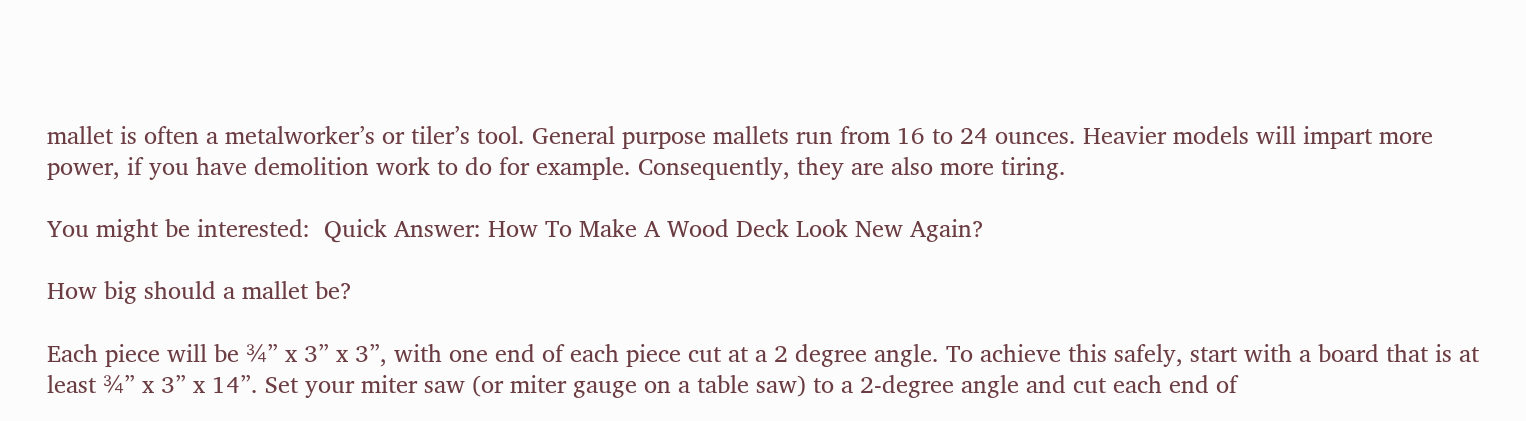mallet is often a metalworker’s or tiler’s tool. General purpose mallets run from 16 to 24 ounces. Heavier models will impart more power, if you have demolition work to do for example. Consequently, they are also more tiring.

You might be interested:  Quick Answer: How To Make A Wood Deck Look New Again?

How big should a mallet be?

Each piece will be ¾” x 3” x 3”, with one end of each piece cut at a 2 degree angle. To achieve this safely, start with a board that is at least ¾” x 3” x 14”. Set your miter saw (or miter gauge on a table saw) to a 2-degree angle and cut each end of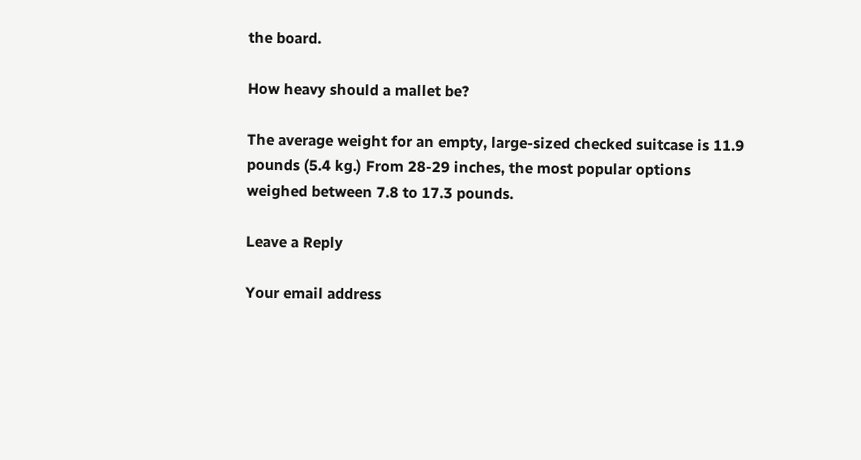the board.

How heavy should a mallet be?

The average weight for an empty, large-sized checked suitcase is 11.9 pounds (5.4 kg.) From 28-29 inches, the most popular options weighed between 7.8 to 17.3 pounds.

Leave a Reply

Your email address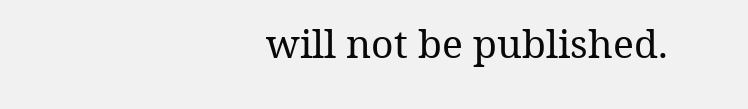will not be published.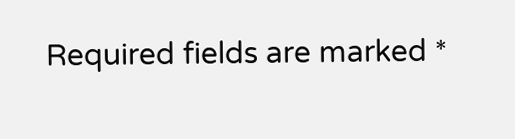Required fields are marked *